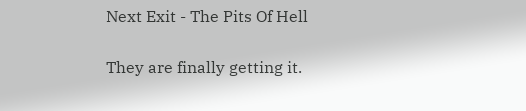Next Exit - The Pits Of Hell

They are finally getting it.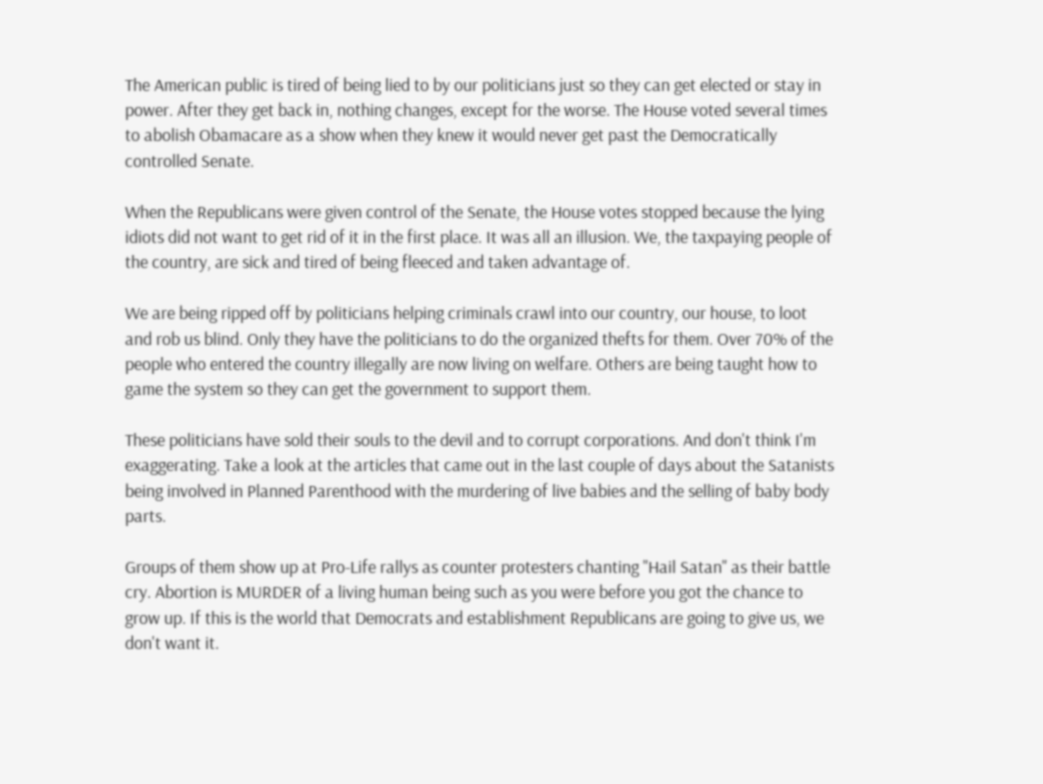The American public is tired of being lied to by our politicians just so they can get elected or stay in power. After they get back in, nothing changes, except for the worse. The House voted several times to abolish Obamacare as a show when they knew it would never get past the Democratically controlled Senate.

When the Republicans were given control of the Senate, the House votes stopped because the lying idiots did not want to get rid of it in the first place. It was all an illusion. We, the taxpaying people of the country, are sick and tired of being fleeced and taken advantage of.

We are being ripped off by politicians helping criminals crawl into our country, our house, to loot and rob us blind. Only they have the politicians to do the organized thefts for them. Over 70% of the people who entered the country illegally are now living on welfare. Others are being taught how to game the system so they can get the government to support them.

These politicians have sold their souls to the devil and to corrupt corporations. And don't think I'm exaggerating. Take a look at the articles that came out in the last couple of days about the Satanists being involved in Planned Parenthood with the murdering of live babies and the selling of baby body parts.

Groups of them show up at Pro-Life rallys as counter protesters chanting "Hail Satan" as their battle cry. Abortion is MURDER of a living human being such as you were before you got the chance to grow up. If this is the world that Democrats and establishment Republicans are going to give us, we don't want it.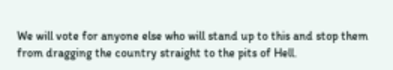We will vote for anyone else who will stand up to this and stop them from dragging the country straight to the pits of Hell.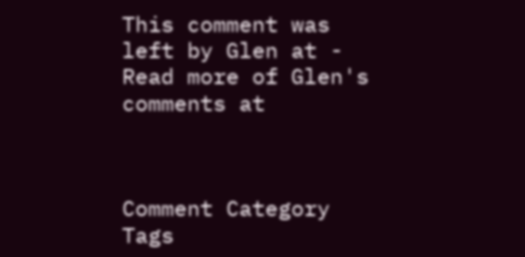This comment was left by Glen at - Read more of Glen's comments at



Comment Category Tags